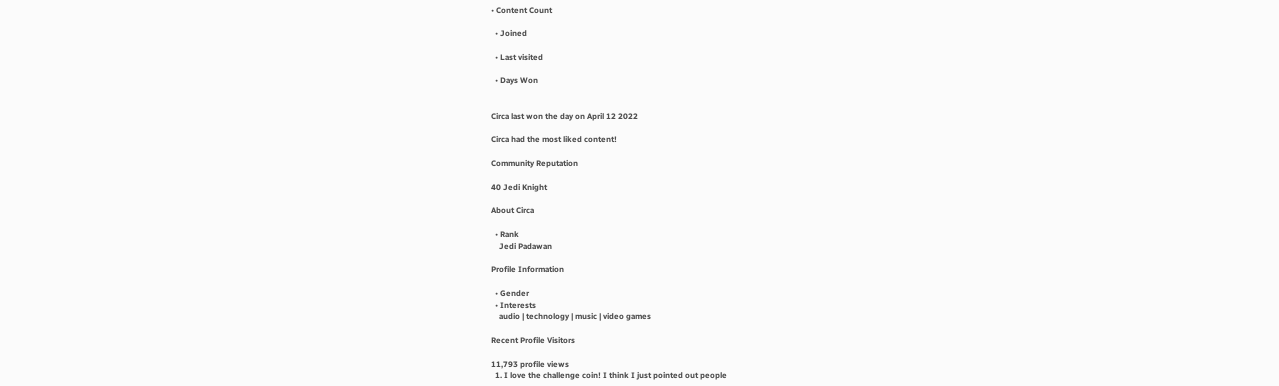• Content Count

  • Joined

  • Last visited

  • Days Won


Circa last won the day on April 12 2022

Circa had the most liked content!

Community Reputation

40 Jedi Knight

About Circa

  • Rank
    Jedi Padawan

Profile Information

  • Gender
  • Interests
    audio | technology | music | video games

Recent Profile Visitors

11,793 profile views
  1. I love the challenge coin! I think I just pointed out people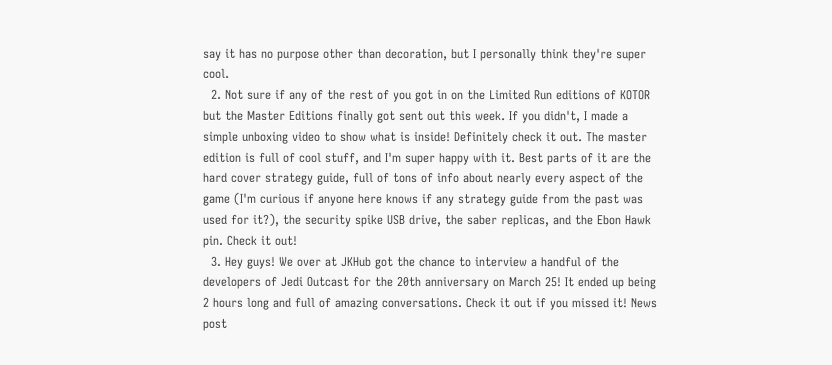say it has no purpose other than decoration, but I personally think they're super cool.
  2. Not sure if any of the rest of you got in on the Limited Run editions of KOTOR but the Master Editions finally got sent out this week. If you didn't, I made a simple unboxing video to show what is inside! Definitely check it out. The master edition is full of cool stuff, and I'm super happy with it. Best parts of it are the hard cover strategy guide, full of tons of info about nearly every aspect of the game (I'm curious if anyone here knows if any strategy guide from the past was used for it?), the security spike USB drive, the saber replicas, and the Ebon Hawk pin. Check it out!
  3. Hey guys! We over at JKHub got the chance to interview a handful of the developers of Jedi Outcast for the 20th anniversary on March 25! It ended up being 2 hours long and full of amazing conversations. Check it out if you missed it! News post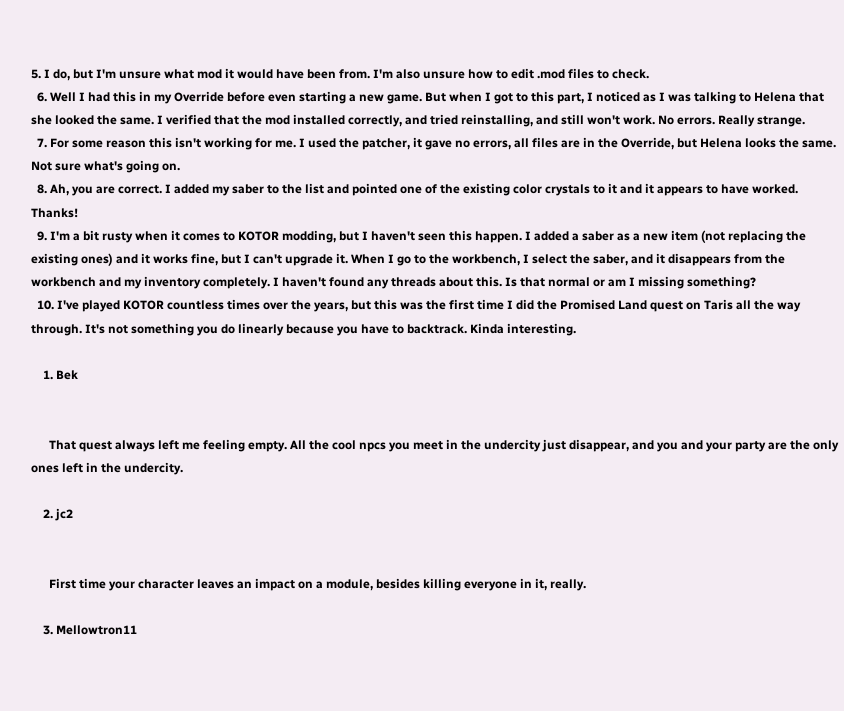5. I do, but I'm unsure what mod it would have been from. I'm also unsure how to edit .mod files to check.
  6. Well I had this in my Override before even starting a new game. But when I got to this part, I noticed as I was talking to Helena that she looked the same. I verified that the mod installed correctly, and tried reinstalling, and still won't work. No errors. Really strange.
  7. For some reason this isn't working for me. I used the patcher, it gave no errors, all files are in the Override, but Helena looks the same. Not sure what's going on.
  8. Ah, you are correct. I added my saber to the list and pointed one of the existing color crystals to it and it appears to have worked. Thanks!
  9. I'm a bit rusty when it comes to KOTOR modding, but I haven't seen this happen. I added a saber as a new item (not replacing the existing ones) and it works fine, but I can't upgrade it. When I go to the workbench, I select the saber, and it disappears from the workbench and my inventory completely. I haven't found any threads about this. Is that normal or am I missing something?
  10. I've played KOTOR countless times over the years, but this was the first time I did the Promised Land quest on Taris all the way through. It's not something you do linearly because you have to backtrack. Kinda interesting.

    1. Bek


      That quest always left me feeling empty. All the cool npcs you meet in the undercity just disappear, and you and your party are the only ones left in the undercity.

    2. jc2


      First time your character leaves an impact on a module, besides killing everyone in it, really.

    3. Mellowtron11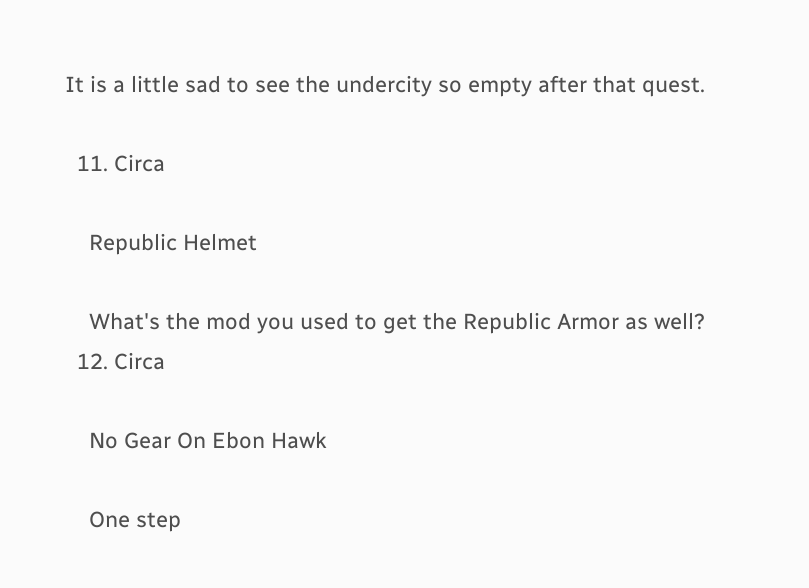It is a little sad to see the undercity so empty after that quest.

  11. Circa

    Republic Helmet

    What's the mod you used to get the Republic Armor as well?
  12. Circa

    No Gear On Ebon Hawk

    One step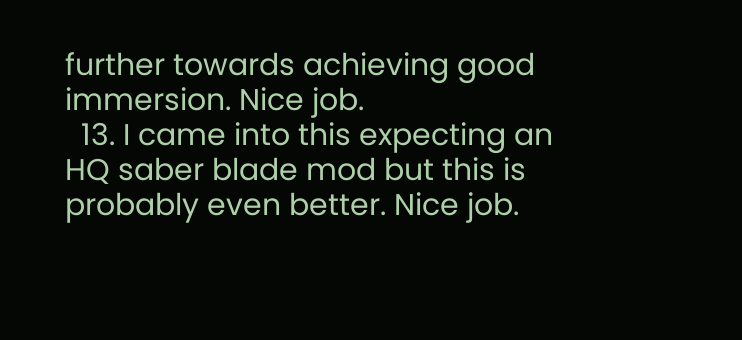further towards achieving good immersion. Nice job.
  13. I came into this expecting an HQ saber blade mod but this is probably even better. Nice job.